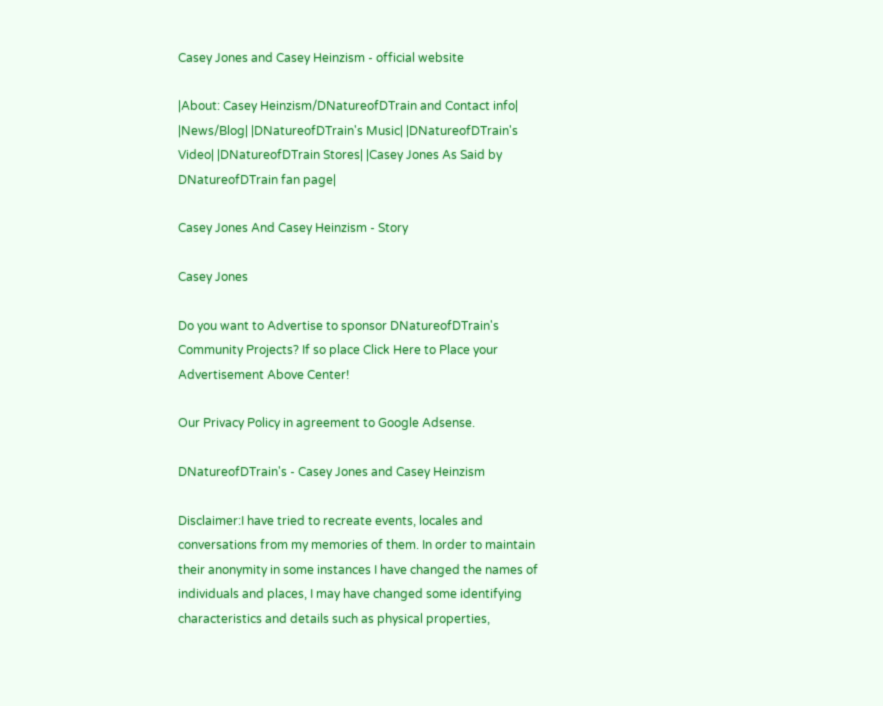Casey Jones and Casey Heinzism - official website

|About: Casey Heinzism/DNatureofDTrain and Contact info| |News/Blog| |DNatureofDTrain's Music| |DNatureofDTrain's Video| |DNatureofDTrain Stores| |Casey Jones As Said by DNatureofDTrain fan page|

Casey Jones And Casey Heinzism - Story

Casey Jones

Do you want to Advertise to sponsor DNatureofDTrain's Community Projects? If so place Click Here to Place your Advertisement Above Center!

Our Privacy Policy in agreement to Google Adsense.

DNatureofDTrain's - Casey Jones and Casey Heinzism

Disclaimer:I have tried to recreate events, locales and conversations from my memories of them. In order to maintain their anonymity in some instances I have changed the names of individuals and places, I may have changed some identifying characteristics and details such as physical properties,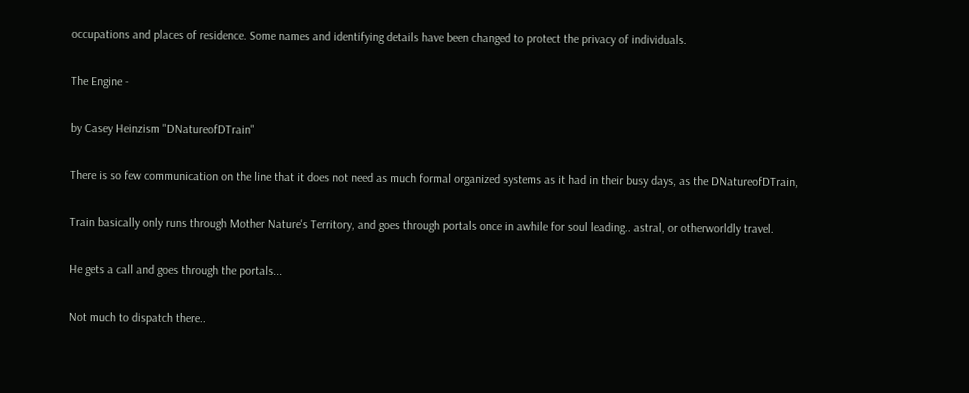occupations and places of residence. Some names and identifying details have been changed to protect the privacy of individuals.

The Engine -

by Casey Heinzism "DNatureofDTrain"

There is so few communication on the line that it does not need as much formal organized systems as it had in their busy days, as the DNatureofDTrain,

Train basically only runs through Mother Nature's Territory, and goes through portals once in awhile for soul leading.. astral, or otherworldly travel.

He gets a call and goes through the portals...

Not much to dispatch there..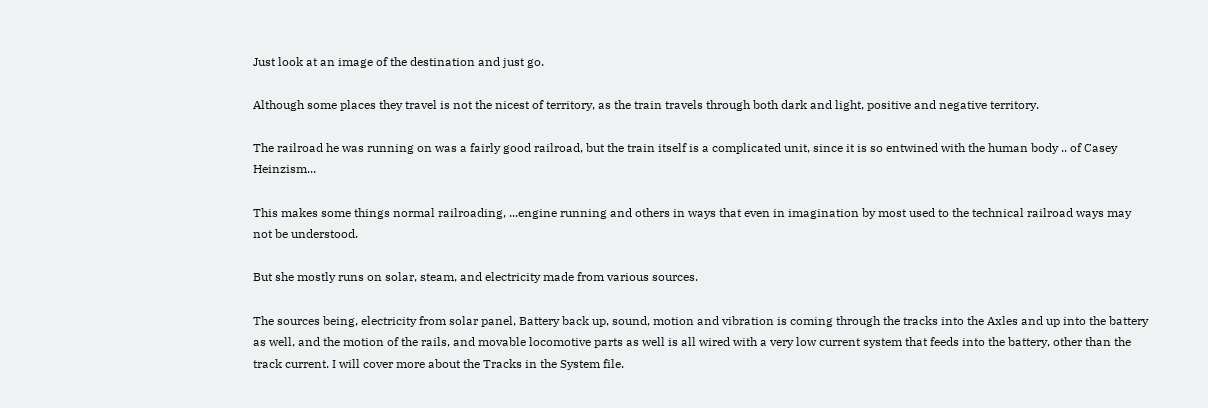Just look at an image of the destination and just go.

Although some places they travel is not the nicest of territory, as the train travels through both dark and light, positive and negative territory.

The railroad he was running on was a fairly good railroad, but the train itself is a complicated unit, since it is so entwined with the human body .. of Casey Heinzism...

This makes some things normal railroading, ...engine running and others in ways that even in imagination by most used to the technical railroad ways may not be understood.

But she mostly runs on solar, steam, and electricity made from various sources.

The sources being, electricity from solar panel, Battery back up, sound, motion and vibration is coming through the tracks into the Axles and up into the battery as well, and the motion of the rails, and movable locomotive parts as well is all wired with a very low current system that feeds into the battery, other than the track current. I will cover more about the Tracks in the System file.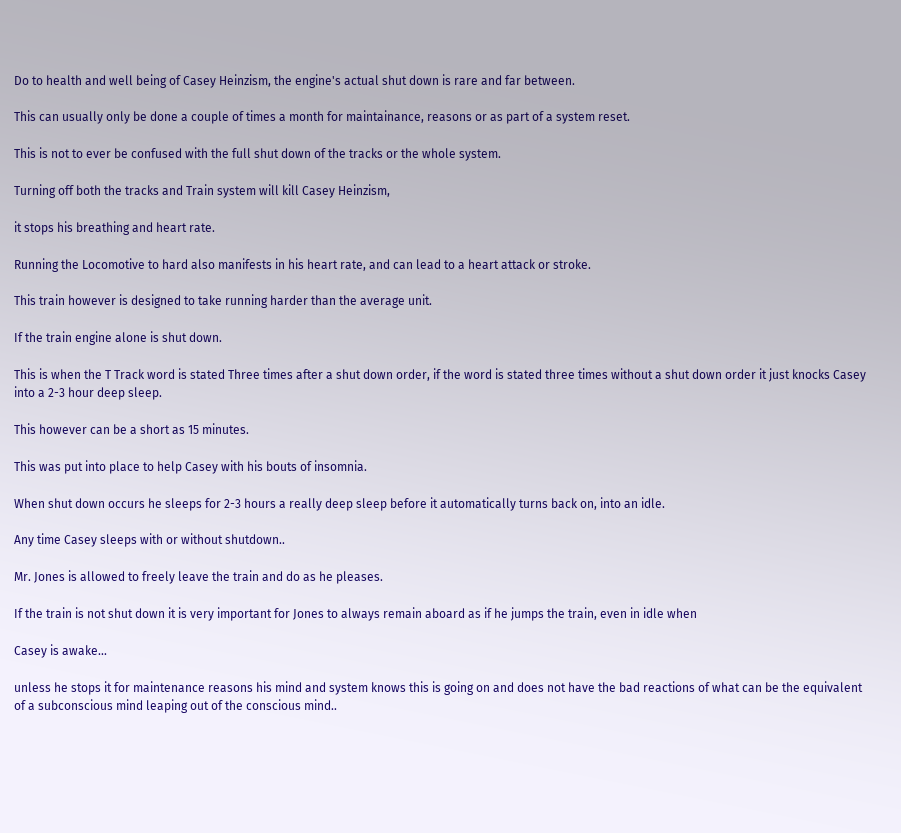Do to health and well being of Casey Heinzism, the engine's actual shut down is rare and far between.

This can usually only be done a couple of times a month for maintainance, reasons or as part of a system reset.

This is not to ever be confused with the full shut down of the tracks or the whole system.

Turning off both the tracks and Train system will kill Casey Heinzism,

it stops his breathing and heart rate.

Running the Locomotive to hard also manifests in his heart rate, and can lead to a heart attack or stroke.

This train however is designed to take running harder than the average unit.

If the train engine alone is shut down.

This is when the T Track word is stated Three times after a shut down order, if the word is stated three times without a shut down order it just knocks Casey into a 2-3 hour deep sleep.

This however can be a short as 15 minutes.

This was put into place to help Casey with his bouts of insomnia.

When shut down occurs he sleeps for 2-3 hours a really deep sleep before it automatically turns back on, into an idle.

Any time Casey sleeps with or without shutdown..

Mr. Jones is allowed to freely leave the train and do as he pleases.

If the train is not shut down it is very important for Jones to always remain aboard as if he jumps the train, even in idle when

Casey is awake...

unless he stops it for maintenance reasons his mind and system knows this is going on and does not have the bad reactions of what can be the equivalent of a subconscious mind leaping out of the conscious mind..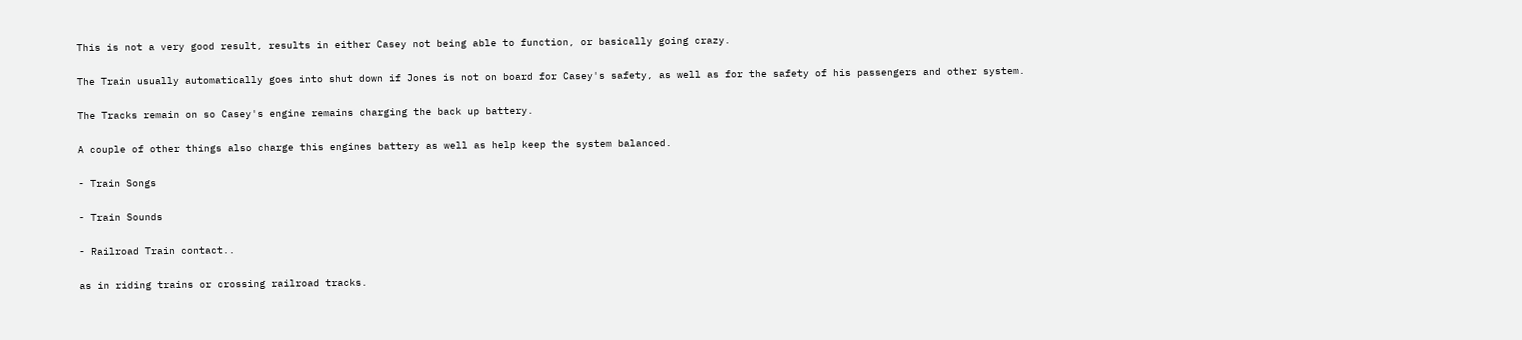This is not a very good result, results in either Casey not being able to function, or basically going crazy.

The Train usually automatically goes into shut down if Jones is not on board for Casey's safety, as well as for the safety of his passengers and other system.

The Tracks remain on so Casey's engine remains charging the back up battery.

A couple of other things also charge this engines battery as well as help keep the system balanced.

- Train Songs

- Train Sounds

- Railroad Train contact..

as in riding trains or crossing railroad tracks.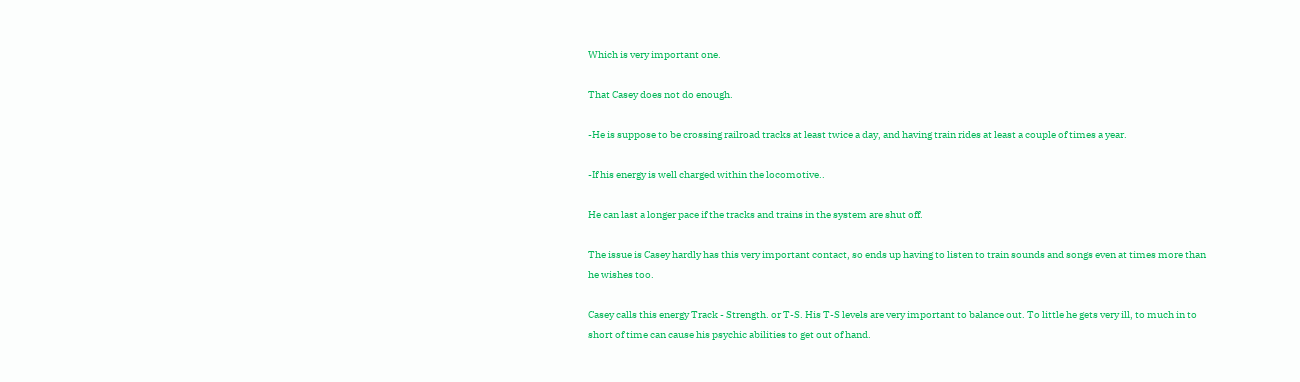Which is very important one.

That Casey does not do enough.

-He is suppose to be crossing railroad tracks at least twice a day, and having train rides at least a couple of times a year.

-If his energy is well charged within the locomotive..

He can last a longer pace if the tracks and trains in the system are shut off.

The issue is Casey hardly has this very important contact, so ends up having to listen to train sounds and songs even at times more than he wishes too.

Casey calls this energy Track - Strength. or T-S. His T-S levels are very important to balance out. To little he gets very ill, to much in to short of time can cause his psychic abilities to get out of hand.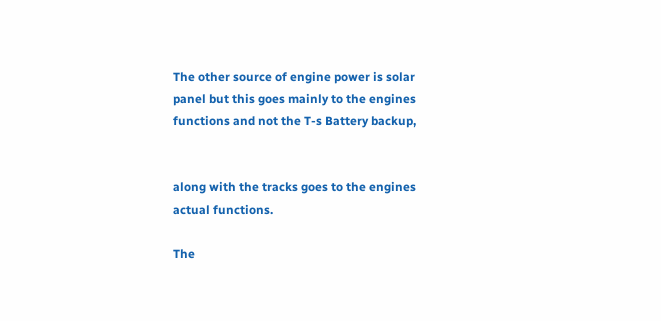The other source of engine power is solar panel but this goes mainly to the engines functions and not the T-s Battery backup,


along with the tracks goes to the engines actual functions.

The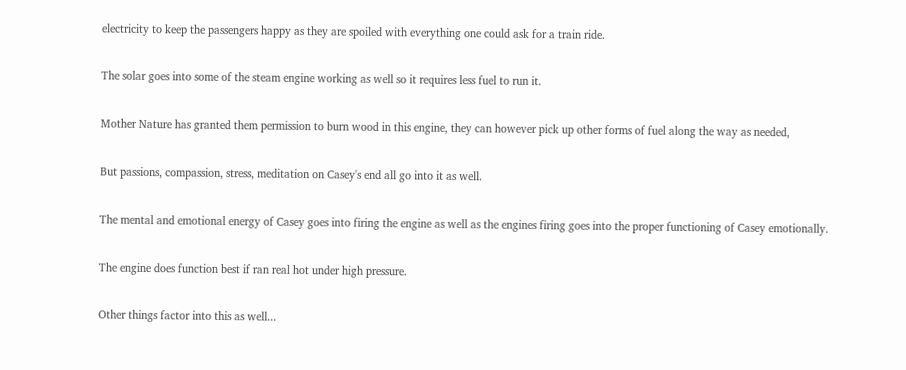electricity to keep the passengers happy as they are spoiled with everything one could ask for a train ride.

The solar goes into some of the steam engine working as well so it requires less fuel to run it.

Mother Nature has granted them permission to burn wood in this engine, they can however pick up other forms of fuel along the way as needed,

But passions, compassion, stress, meditation on Casey's end all go into it as well.

The mental and emotional energy of Casey goes into firing the engine as well as the engines firing goes into the proper functioning of Casey emotionally.

The engine does function best if ran real hot under high pressure.

Other things factor into this as well...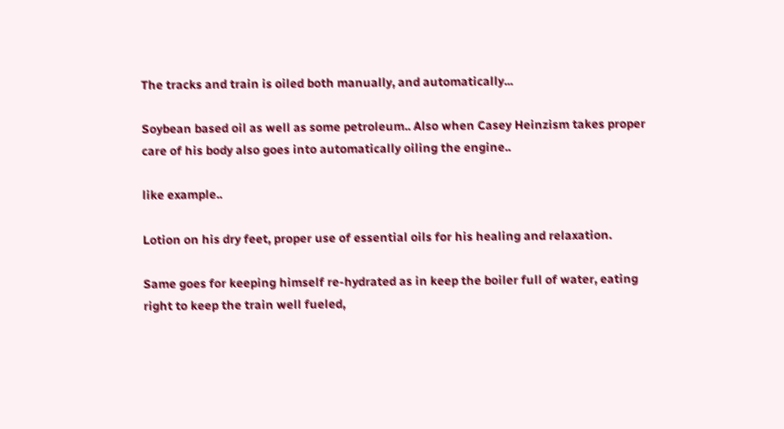The tracks and train is oiled both manually, and automatically...

Soybean based oil as well as some petroleum.. Also when Casey Heinzism takes proper care of his body also goes into automatically oiling the engine..

like example..

Lotion on his dry feet, proper use of essential oils for his healing and relaxation.

Same goes for keeping himself re-hydrated as in keep the boiler full of water, eating right to keep the train well fueled,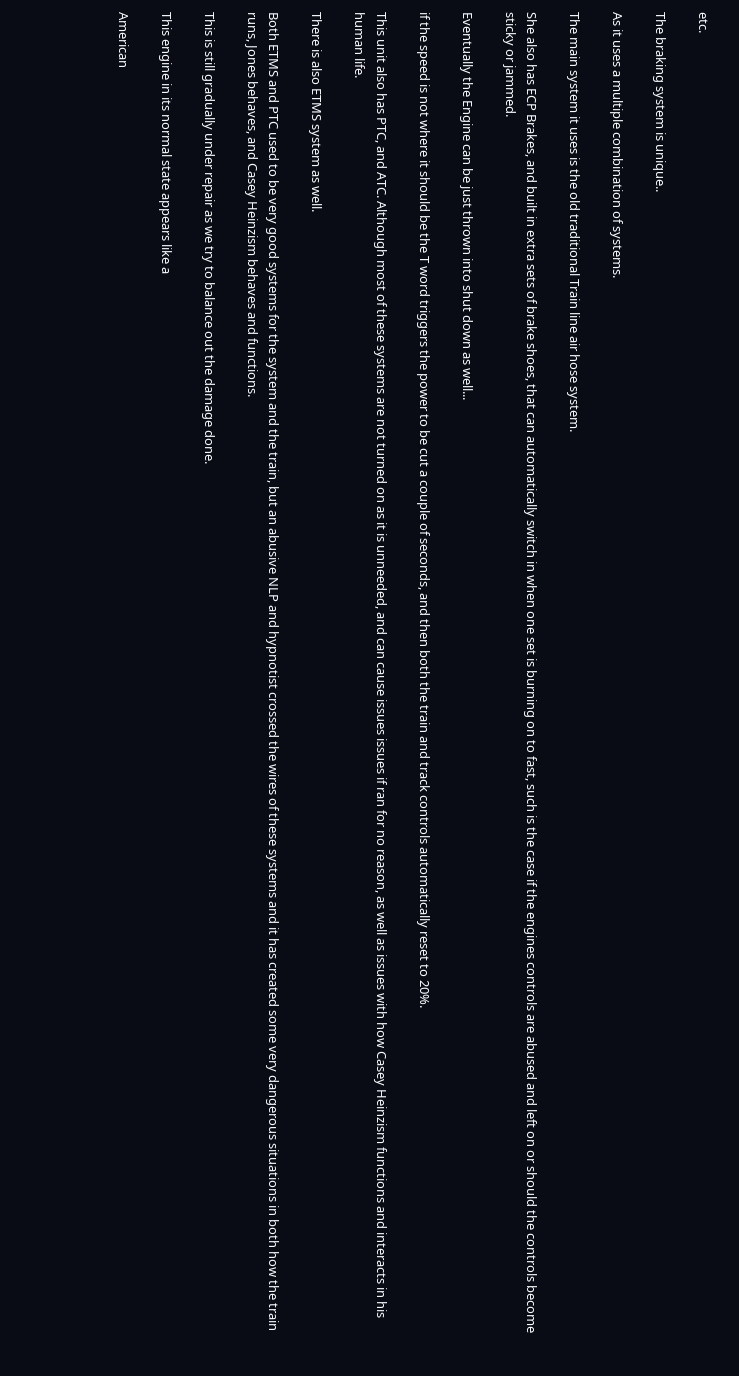etc.

The braking system is unique..

As it uses a multiple combination of systems.

The main system it uses is the old traditional Train line air hose system.

She also has ECP Brakes, and built in extra sets of brake shoes, that can automatically switch in when one set is burning on to fast, such is the case if the engines controls are abused and left on or should the controls become sticky or jammed.

Eventually the Engine can be just thrown into shut down as well...

if the speed is not where it should be the T word triggers the power to be cut a couple of seconds, and then both the train and track controls automatically reset to 20%.

This unit also has PTC, and ATC. Although most of these systems are not turned on as it is unneeded, and can cause issues issues if ran for no reason, as well as issues with how Casey Heinzism functions and interacts in his human life.

There is also ETMS system as well.

Both ETMS and PTC used to be very good systems for the system and the train, but an abusive NLP and hypnotist crossed the wires of these systems and it has created some very dangerous situations in both how the train runs, Jones behaves, and Casey Heinzism behaves and functions.

This is still gradually under repair as we try to balance out the damage done.

This engine in its normal state appears like a

American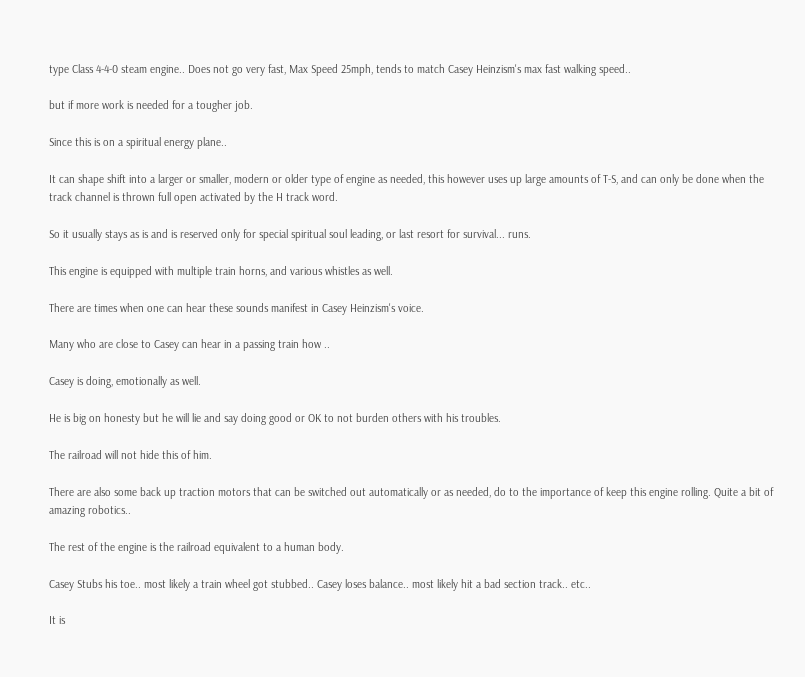type Class 4-4-0 steam engine.. Does not go very fast, Max Speed 25mph, tends to match Casey Heinzism's max fast walking speed..

but if more work is needed for a tougher job.

Since this is on a spiritual energy plane..

It can shape shift into a larger or smaller, modern or older type of engine as needed, this however uses up large amounts of T-S, and can only be done when the track channel is thrown full open activated by the H track word.

So it usually stays as is and is reserved only for special spiritual soul leading, or last resort for survival... runs.

This engine is equipped with multiple train horns, and various whistles as well.

There are times when one can hear these sounds manifest in Casey Heinzism's voice.

Many who are close to Casey can hear in a passing train how ..

Casey is doing, emotionally as well.

He is big on honesty but he will lie and say doing good or OK to not burden others with his troubles.

The railroad will not hide this of him.

There are also some back up traction motors that can be switched out automatically or as needed, do to the importance of keep this engine rolling. Quite a bit of amazing robotics..

The rest of the engine is the railroad equivalent to a human body.

Casey Stubs his toe.. most likely a train wheel got stubbed.. Casey loses balance.. most likely hit a bad section track.. etc..

It is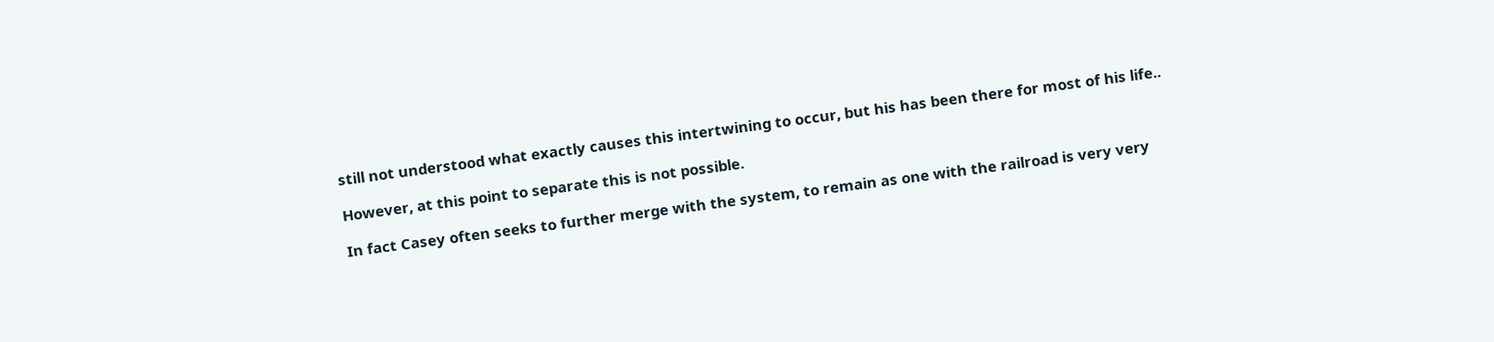still not understood what exactly causes this intertwining to occur, but his has been there for most of his life..

However, at this point to separate this is not possible.

In fact Casey often seeks to further merge with the system, to remain as one with the railroad is very very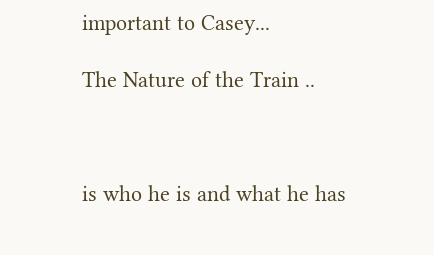important to Casey...

The Nature of the Train ..



is who he is and what he has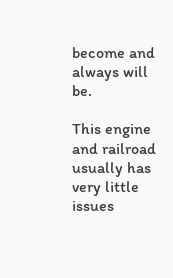become and always will be.

This engine and railroad usually has very little issues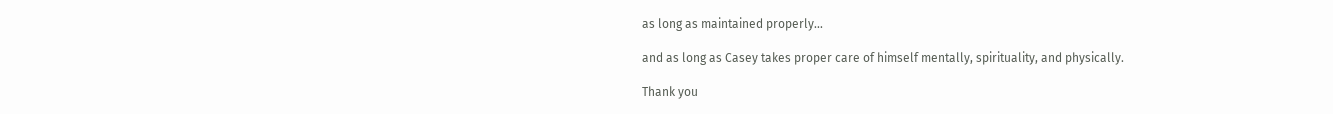as long as maintained properly...

and as long as Casey takes proper care of himself mentally, spirituality, and physically.

Thank you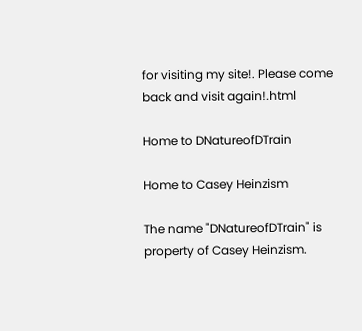for visiting my site!. Please come back and visit again!.html

Home to DNatureofDTrain

Home to Casey Heinzism

The name "DNatureofDTrain" is property of Casey Heinzism.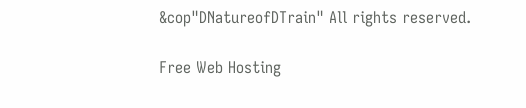&cop"DNatureofDTrain" All rights reserved.

Free Web Hosting